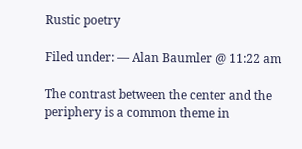Rustic poetry

Filed under: — Alan Baumler @ 11:22 am

The contrast between the center and the periphery is a common theme in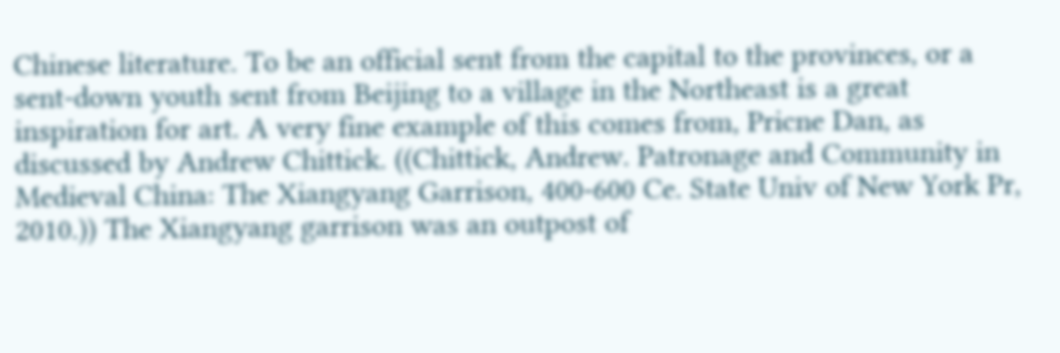Chinese literature. To be an official sent from the capital to the provinces, or a sent-down youth sent from Beijing to a village in the Northeast is a great inspiration for art. A very fine example of this comes from, Pricne Dan, as discussed by Andrew Chittick. ((Chittick, Andrew. Patronage and Community in Medieval China: The Xiangyang Garrison, 400-600 Ce. State Univ of New York Pr, 2010.)) The Xiangyang garrison was an outpost of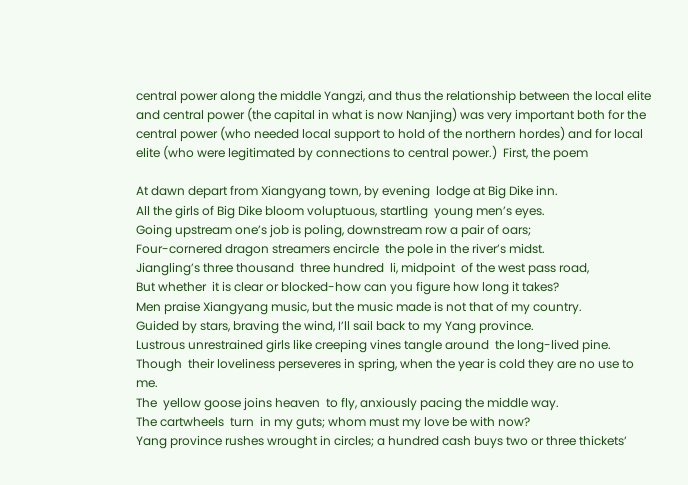central power along the middle Yangzi, and thus the relationship between the local elite and central power (the capital in what is now Nanjing) was very important both for the central power (who needed local support to hold of the northern hordes) and for local elite (who were legitimated by connections to central power.)  First, the poem

At dawn depart from Xiangyang town, by evening  lodge at Big Dike inn.
All the girls of Big Dike bloom voluptuous, startling  young men’s eyes.
Going upstream one’s job is poling, downstream row a pair of oars;
Four-cornered dragon streamers encircle  the pole in the river’s midst.
Jiangling’s three thousand  three hundred  li, midpoint  of the west pass road,
But whether  it is clear or blocked-how can you figure how long it takes?
Men praise Xiangyang music, but the music made is not that of my country.
Guided by stars, braving the wind, I’ll sail back to my Yang province.
Lustrous unrestrained girls like creeping vines tangle around  the long-lived pine.
Though  their loveliness perseveres in spring, when the year is cold they are no use to me.
The  yellow goose joins heaven  to fly, anxiously pacing the middle way.
The cartwheels  turn  in my guts; whom must my love be with now?
Yang province rushes wrought in circles; a hundred cash buys two or three thickets’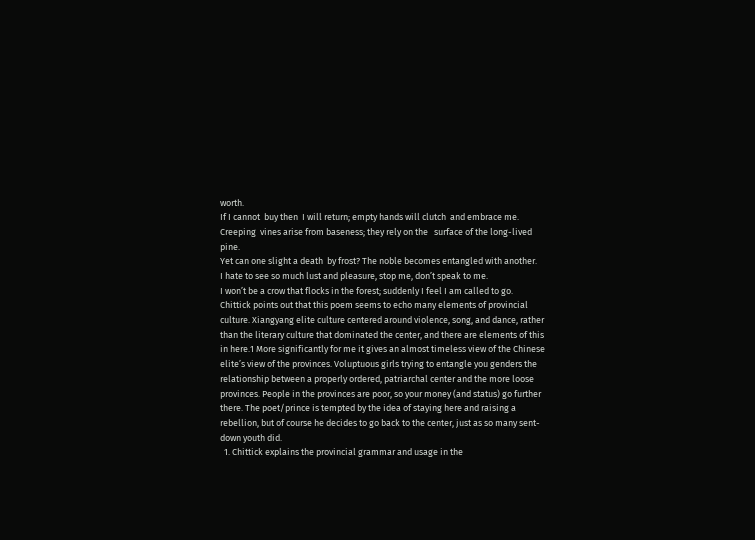worth.
If I cannot  buy then  I will return; empty hands will clutch  and embrace me.
Creeping  vines arise from baseness; they rely on the   surface of the long-lived pine.
Yet can one slight a death  by frost? The noble becomes entangled with another.
I hate to see so much lust and pleasure, stop me, don’t speak to me.
I won’t be a crow that flocks in the forest; suddenly I feel I am called to go.
Chittick points out that this poem seems to echo many elements of provincial culture. Xiangyang elite culture centered around violence, song, and dance, rather than the literary culture that dominated the center, and there are elements of this in here.1 More significantly for me it gives an almost timeless view of the Chinese elite’s view of the provinces. Voluptuous girls trying to entangle you genders the relationship between a properly ordered, patriarchal center and the more loose provinces. People in the provinces are poor, so your money (and status) go further there. The poet/prince is tempted by the idea of staying here and raising a rebellion, but of course he decides to go back to the center, just as so many sent-down youth did.
  1. Chittick explains the provincial grammar and usage in the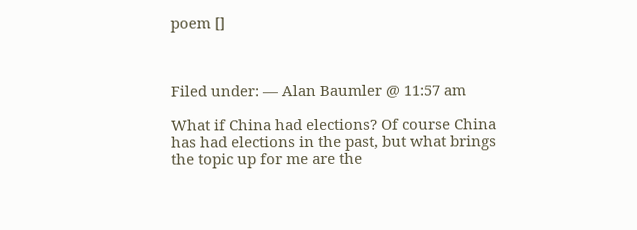poem []



Filed under: — Alan Baumler @ 11:57 am

What if China had elections? Of course China has had elections in the past, but what brings the topic up for me are the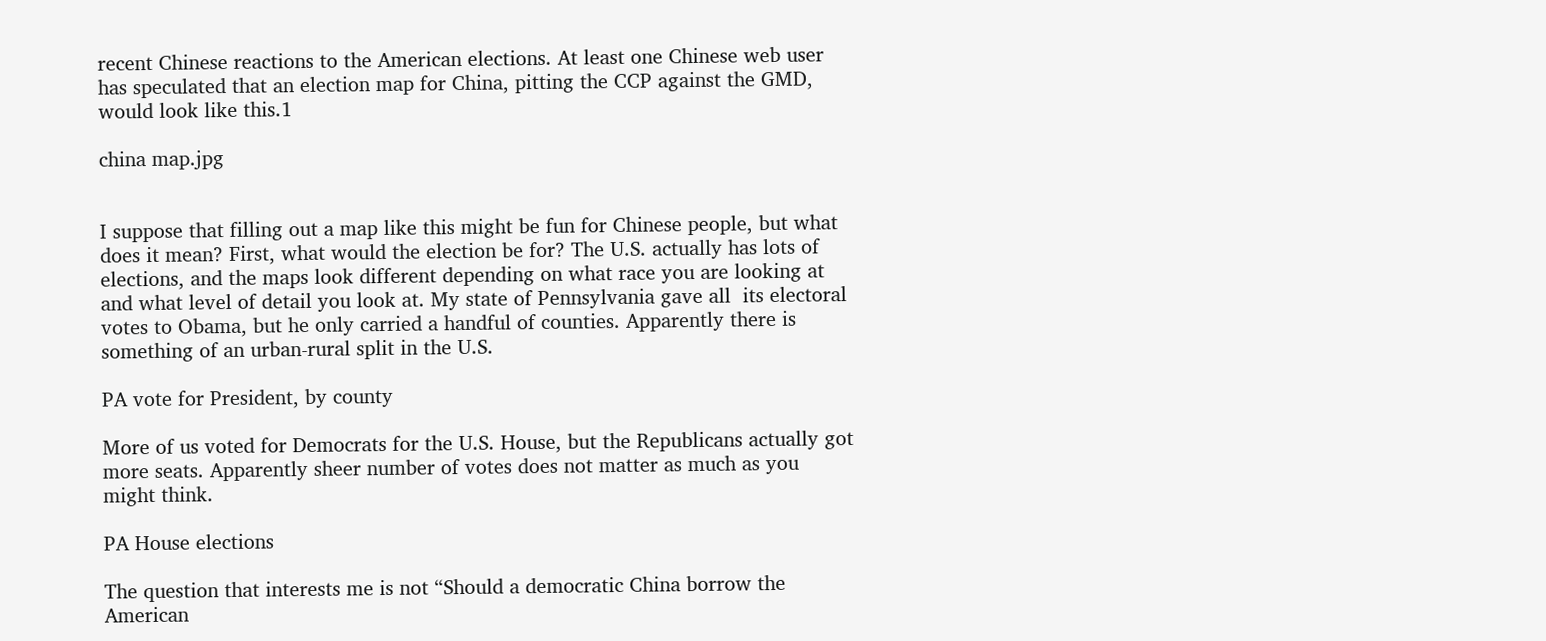recent Chinese reactions to the American elections. At least one Chinese web user has speculated that an election map for China, pitting the CCP against the GMD, would look like this.1

china map.jpg


I suppose that filling out a map like this might be fun for Chinese people, but what does it mean? First, what would the election be for? The U.S. actually has lots of elections, and the maps look different depending on what race you are looking at and what level of detail you look at. My state of Pennsylvania gave all  its electoral votes to Obama, but he only carried a handful of counties. Apparently there is something of an urban-rural split in the U.S.

PA vote for President, by county

More of us voted for Democrats for the U.S. House, but the Republicans actually got more seats. Apparently sheer number of votes does not matter as much as you might think.

PA House elections

The question that interests me is not “Should a democratic China borrow the American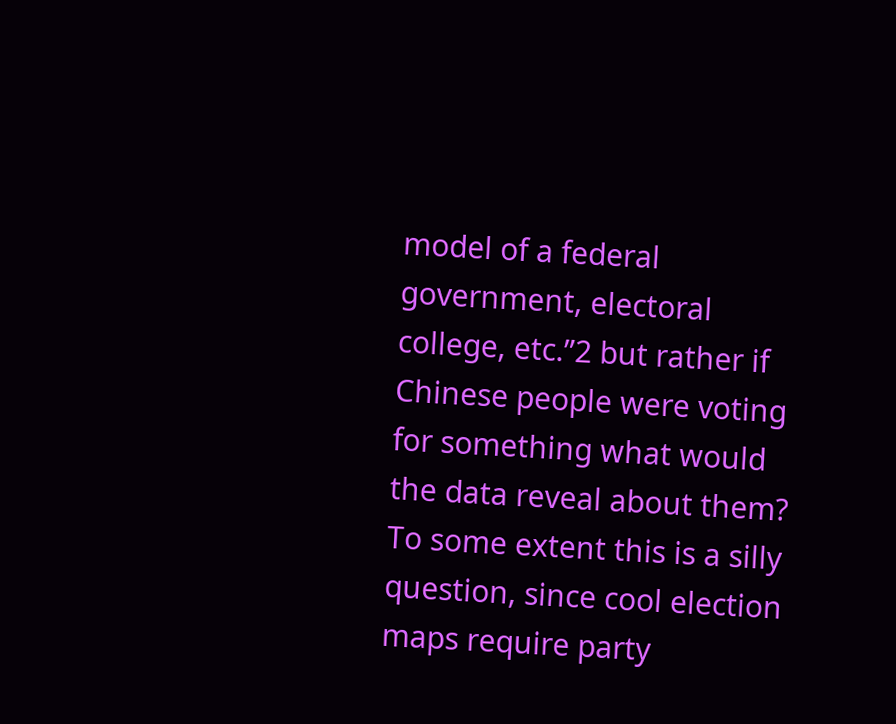model of a federal government, electoral college, etc.”2 but rather if Chinese people were voting for something what would the data reveal about them? To some extent this is a silly question, since cool election maps require party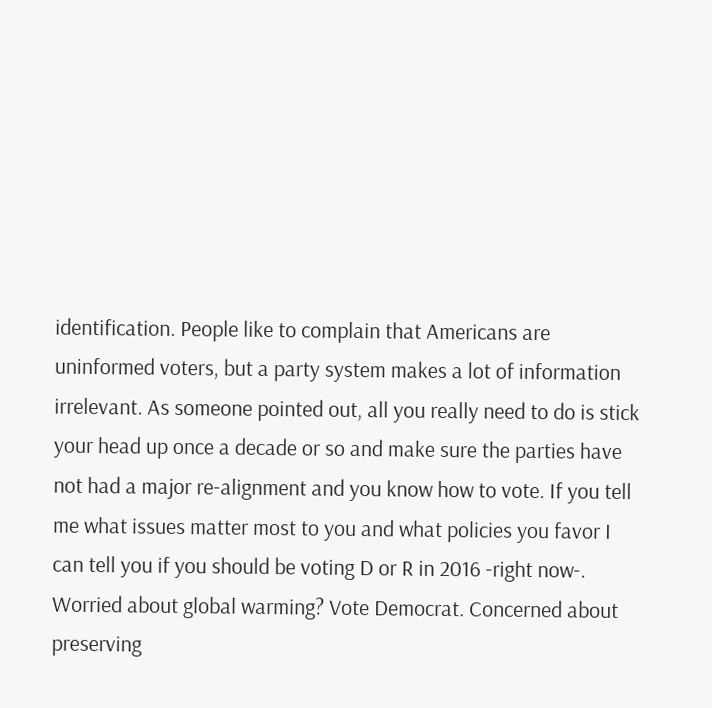identification. People like to complain that Americans are uninformed voters, but a party system makes a lot of information irrelevant. As someone pointed out, all you really need to do is stick your head up once a decade or so and make sure the parties have not had a major re-alignment and you know how to vote. If you tell me what issues matter most to you and what policies you favor I can tell you if you should be voting D or R in 2016 -right now-. Worried about global warming? Vote Democrat. Concerned about preserving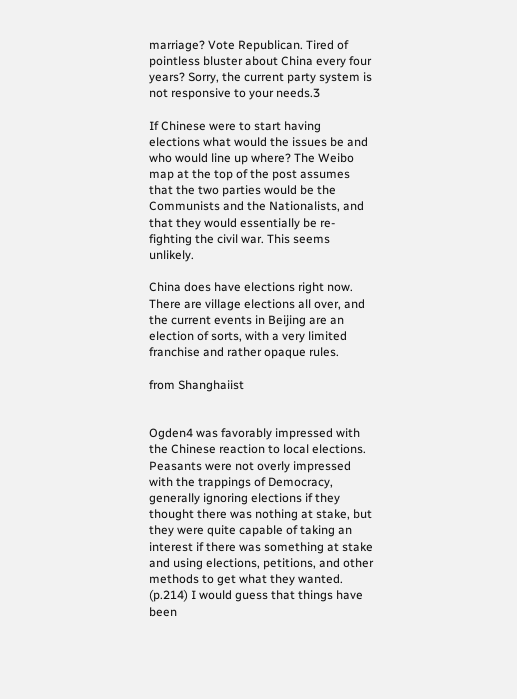marriage? Vote Republican. Tired of pointless bluster about China every four years? Sorry, the current party system is not responsive to your needs.3

If Chinese were to start having elections what would the issues be and who would line up where? The Weibo map at the top of the post assumes that the two parties would be the Communists and the Nationalists, and that they would essentially be re-fighting the civil war. This seems unlikely.

China does have elections right now. There are village elections all over, and the current events in Beijing are an election of sorts, with a very limited franchise and rather opaque rules.

from Shanghaiist


Ogden4 was favorably impressed with the Chinese reaction to local elections. Peasants were not overly impressed with the trappings of Democracy, generally ignoring elections if they thought there was nothing at stake, but they were quite capable of taking an interest if there was something at stake and using elections, petitions, and other methods to get what they wanted. (p.214) I would guess that things have been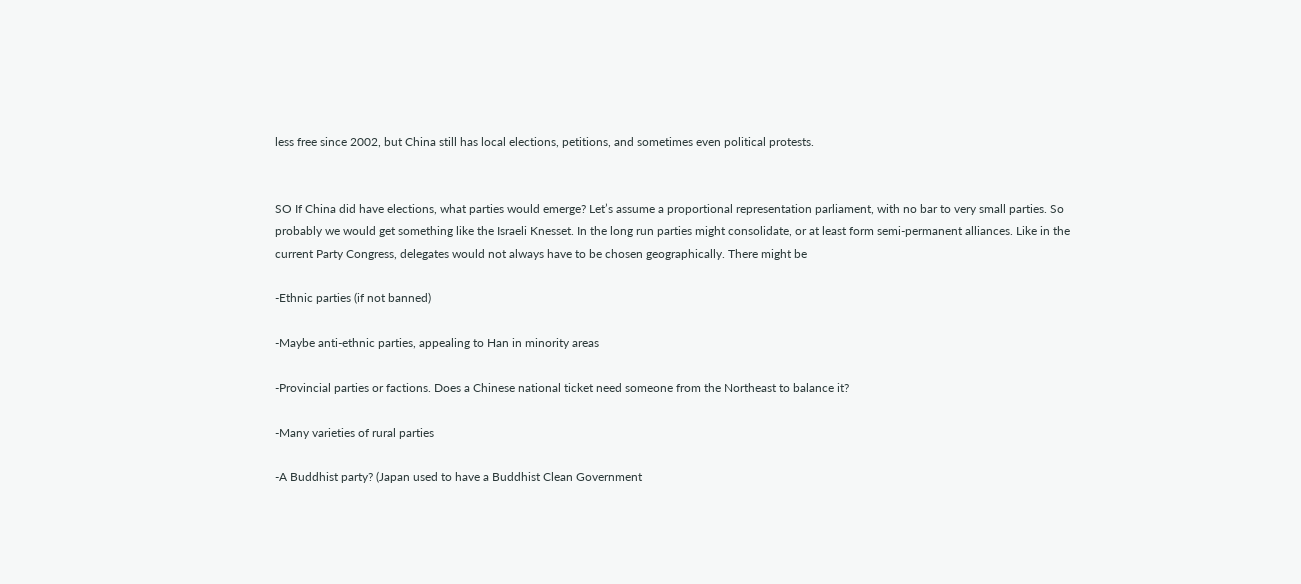less free since 2002, but China still has local elections, petitions, and sometimes even political protests.


SO If China did have elections, what parties would emerge? Let’s assume a proportional representation parliament, with no bar to very small parties. So probably we would get something like the Israeli Knesset. In the long run parties might consolidate, or at least form semi-permanent alliances. Like in the current Party Congress, delegates would not always have to be chosen geographically. There might be

-Ethnic parties (if not banned)

-Maybe anti-ethnic parties, appealing to Han in minority areas

-Provincial parties or factions. Does a Chinese national ticket need someone from the Northeast to balance it?

-Many varieties of rural parties

-A Buddhist party? (Japan used to have a Buddhist Clean Government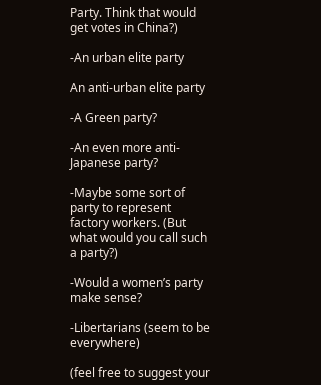Party. Think that would get votes in China?)

-An urban elite party

An anti-urban elite party

-A Green party?

-An even more anti-Japanese party?

-Maybe some sort of party to represent factory workers. (But what would you call such a party?)

-Would a women’s party make sense?

-Libertarians (seem to be everywhere)

(feel free to suggest your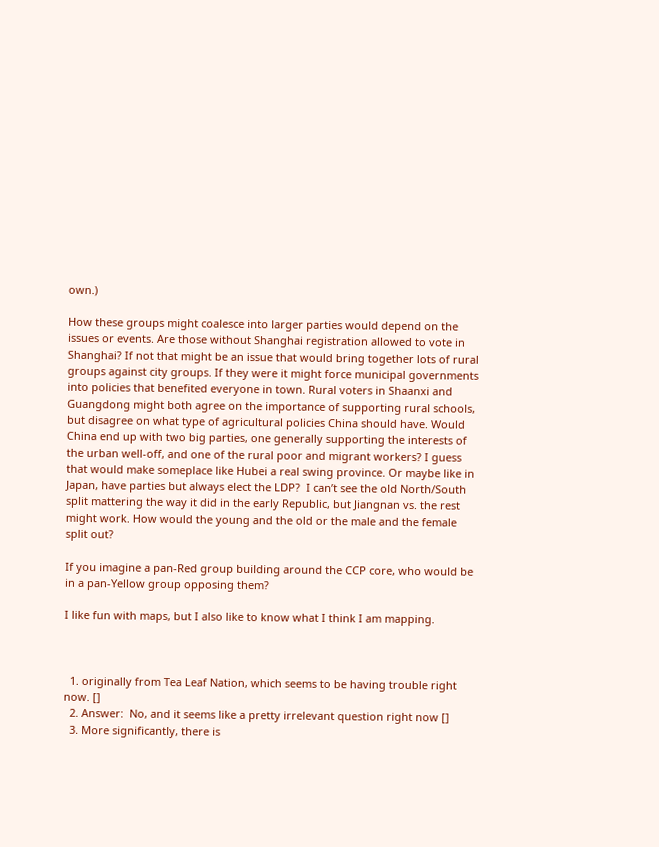own.)

How these groups might coalesce into larger parties would depend on the issues or events. Are those without Shanghai registration allowed to vote in Shanghai? If not that might be an issue that would bring together lots of rural groups against city groups. If they were it might force municipal governments into policies that benefited everyone in town. Rural voters in Shaanxi and Guangdong might both agree on the importance of supporting rural schools, but disagree on what type of agricultural policies China should have. Would China end up with two big parties, one generally supporting the interests of the urban well-off, and one of the rural poor and migrant workers? I guess that would make someplace like Hubei a real swing province. Or maybe like in Japan, have parties but always elect the LDP?  I can’t see the old North/South split mattering the way it did in the early Republic, but Jiangnan vs. the rest might work. How would the young and the old or the male and the female split out?

If you imagine a pan-Red group building around the CCP core, who would be in a pan-Yellow group opposing them?

I like fun with maps, but I also like to know what I think I am mapping.



  1. originally from Tea Leaf Nation, which seems to be having trouble right now. []
  2. Answer:  No, and it seems like a pretty irrelevant question right now []
  3. More significantly, there is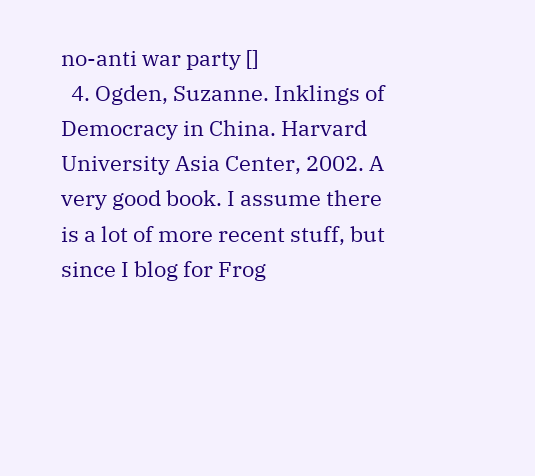no-anti war party []
  4. Ogden, Suzanne. Inklings of Democracy in China. Harvard University Asia Center, 2002. A very good book. I assume there is a lot of more recent stuff, but since I blog for Frog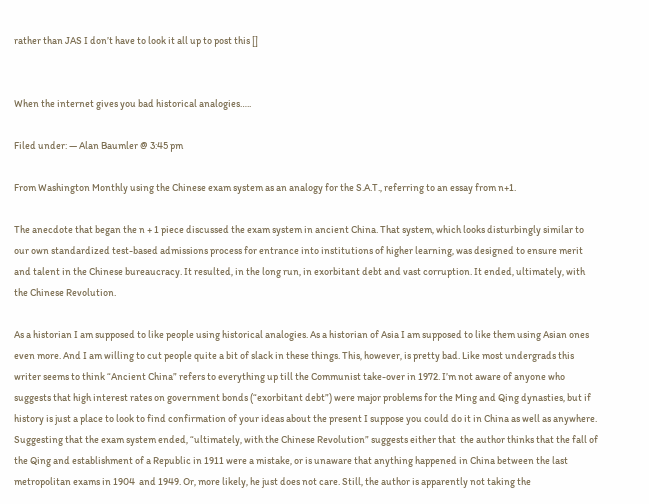rather than JAS I don’t have to look it all up to post this []


When the internet gives you bad historical analogies…..

Filed under: — Alan Baumler @ 3:45 pm

From Washington Monthly using the Chinese exam system as an analogy for the S.A.T., referring to an essay from n+1.

The anecdote that began the n + 1 piece discussed the exam system in ancient China. That system, which looks disturbingly similar to our own standardized test-based admissions process for entrance into institutions of higher learning, was designed to ensure merit and talent in the Chinese bureaucracy. It resulted, in the long run, in exorbitant debt and vast corruption. It ended, ultimately, with the Chinese Revolution.

As a historian I am supposed to like people using historical analogies. As a historian of Asia I am supposed to like them using Asian ones even more. And I am willing to cut people quite a bit of slack in these things. This, however, is pretty bad. Like most undergrads this writer seems to think “Ancient China” refers to everything up till the Communist take-over in 1972. I’m not aware of anyone who suggests that high interest rates on government bonds (“exorbitant debt”) were major problems for the Ming and Qing dynasties, but if history is just a place to look to find confirmation of your ideas about the present I suppose you could do it in China as well as anywhere. Suggesting that the exam system ended, “ultimately, with the Chinese Revolution” suggests either that  the author thinks that the fall of the Qing and establishment of a Republic in 1911 were a mistake, or is unaware that anything happened in China between the last metropolitan exams in 1904  and 1949. Or, more likely, he just does not care. Still, the author is apparently not taking the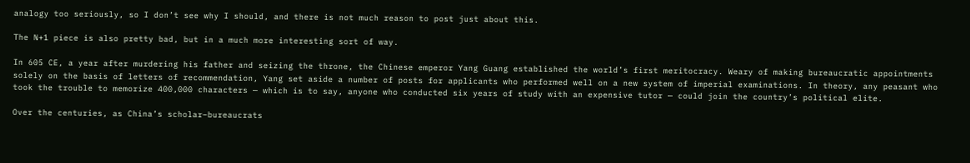analogy too seriously, so I don’t see why I should, and there is not much reason to post just about this.

The N+1 piece is also pretty bad, but in a much more interesting sort of way.

In 605 CE, a year after murdering his father and seizing the throne, the Chinese emperor Yang Guang established the world’s first meritocracy. Weary of making bureaucratic appointments solely on the basis of letters of recommendation, Yang set aside a number of posts for applicants who performed well on a new system of imperial examinations. In theory, any peasant who took the trouble to memorize 400,000 characters — which is to say, anyone who conducted six years of study with an expensive tutor — could join the country’s political elite.

Over the centuries, as China’s scholar–bureaucrats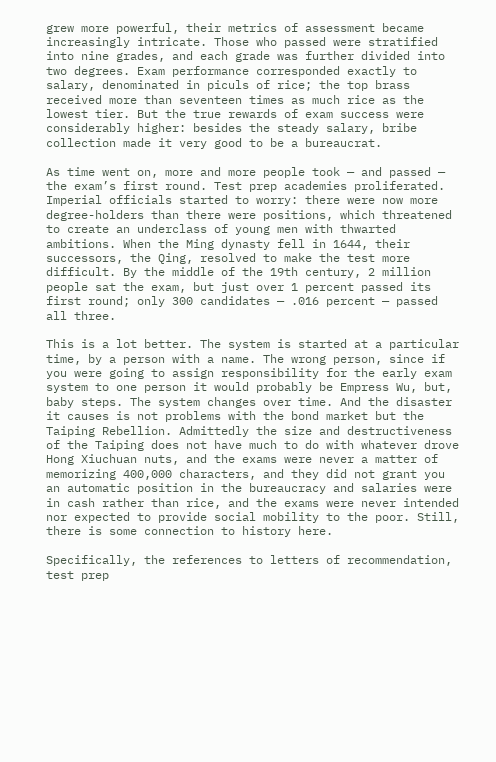grew more powerful, their metrics of assessment became increasingly intricate. Those who passed were stratified into nine grades, and each grade was further divided into two degrees. Exam performance corresponded exactly to salary, denominated in piculs of rice; the top brass received more than seventeen times as much rice as the lowest tier. But the true rewards of exam success were considerably higher: besides the steady salary, bribe collection made it very good to be a bureaucrat.

As time went on, more and more people took — and passed — the exam’s first round. Test prep academies proliferated. Imperial officials started to worry: there were now more degree-holders than there were positions, which threatened to create an underclass of young men with thwarted ambitions. When the Ming dynasty fell in 1644, their successors, the Qing, resolved to make the test more difficult. By the middle of the 19th century, 2 million people sat the exam, but just over 1 percent passed its first round; only 300 candidates — .016 percent — passed all three.

This is a lot better. The system is started at a particular time, by a person with a name. The wrong person, since if you were going to assign responsibility for the early exam system to one person it would probably be Empress Wu, but, baby steps. The system changes over time. And the disaster it causes is not problems with the bond market but the Taiping Rebellion. Admittedly the size and destructiveness of the Taiping does not have much to do with whatever drove Hong Xiuchuan nuts, and the exams were never a matter of memorizing 400,000 characters, and they did not grant you an automatic position in the bureaucracy and salaries were in cash rather than rice, and the exams were never intended nor expected to provide social mobility to the poor. Still, there is some connection to history here.

Specifically, the references to letters of recommendation, test prep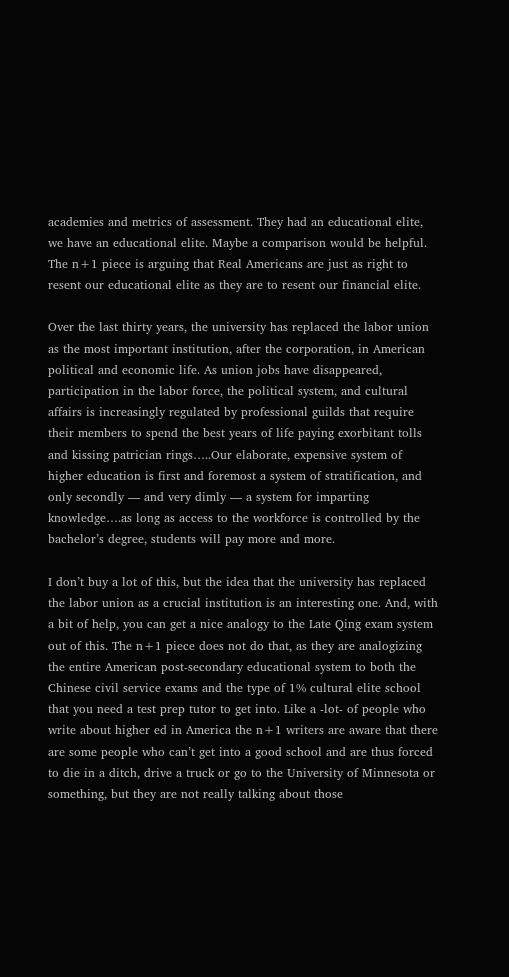academies and metrics of assessment. They had an educational elite, we have an educational elite. Maybe a comparison would be helpful.  The n+1 piece is arguing that Real Americans are just as right to resent our educational elite as they are to resent our financial elite.

Over the last thirty years, the university has replaced the labor union as the most important institution, after the corporation, in American political and economic life. As union jobs have disappeared, participation in the labor force, the political system, and cultural affairs is increasingly regulated by professional guilds that require their members to spend the best years of life paying exorbitant tolls and kissing patrician rings…..Our elaborate, expensive system of higher education is first and foremost a system of stratification, and only secondly — and very dimly — a system for imparting knowledge….as long as access to the workforce is controlled by the bachelor’s degree, students will pay more and more.

I don’t buy a lot of this, but the idea that the university has replaced the labor union as a crucial institution is an interesting one. And, with a bit of help, you can get a nice analogy to the Late Qing exam system out of this. The n+1 piece does not do that, as they are analogizing the entire American post-secondary educational system to both the Chinese civil service exams and the type of 1% cultural elite school that you need a test prep tutor to get into. Like a -lot- of people who write about higher ed in America the n+1 writers are aware that there are some people who can’t get into a good school and are thus forced to die in a ditch, drive a truck or go to the University of Minnesota or something, but they are not really talking about those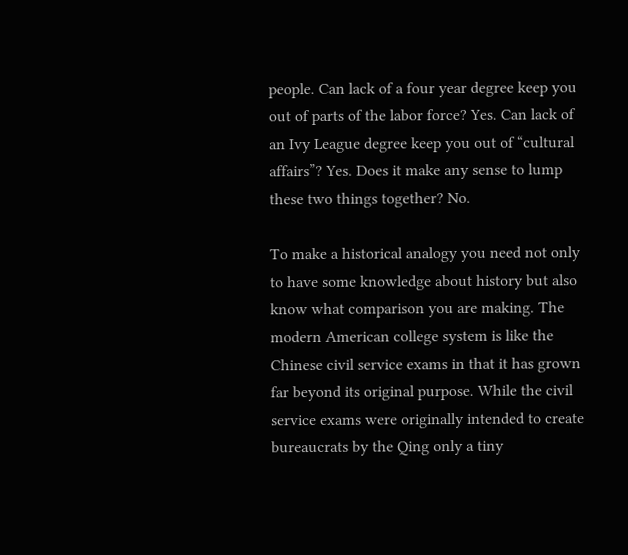people. Can lack of a four year degree keep you out of parts of the labor force? Yes. Can lack of an Ivy League degree keep you out of “cultural affairs”? Yes. Does it make any sense to lump these two things together? No.

To make a historical analogy you need not only to have some knowledge about history but also know what comparison you are making. The modern American college system is like the Chinese civil service exams in that it has grown far beyond its original purpose. While the civil service exams were originally intended to create bureaucrats by the Qing only a tiny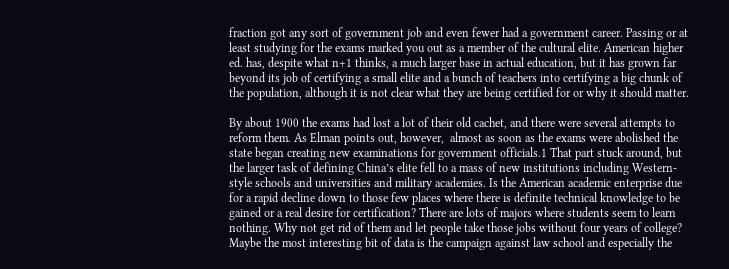fraction got any sort of government job and even fewer had a government career. Passing or at least studying for the exams marked you out as a member of the cultural elite. American higher ed. has, despite what n+1 thinks, a much larger base in actual education, but it has grown far beyond its job of certifying a small elite and a bunch of teachers into certifying a big chunk of the population, although it is not clear what they are being certified for or why it should matter.

By about 1900 the exams had lost a lot of their old cachet, and there were several attempts to reform them. As Elman points out, however,  almost as soon as the exams were abolished the state began creating new examinations for government officials.1 That part stuck around, but the larger task of defining China’s elite fell to a mass of new institutions including Western-style schools and universities and military academies. Is the American academic enterprise due for a rapid decline down to those few places where there is definite technical knowledge to be gained or a real desire for certification? There are lots of majors where students seem to learn nothing. Why not get rid of them and let people take those jobs without four years of college? Maybe the most interesting bit of data is the campaign against law school and especially the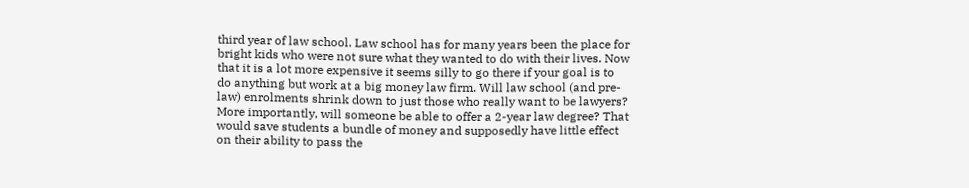third year of law school. Law school has for many years been the place for bright kids who were not sure what they wanted to do with their lives. Now that it is a lot more expensive it seems silly to go there if your goal is to do anything but work at a big money law firm. Will law school (and pre-law) enrolments shrink down to just those who really want to be lawyers? More importantly, will someone be able to offer a 2-year law degree? That would save students a bundle of money and supposedly have little effect on their ability to pass the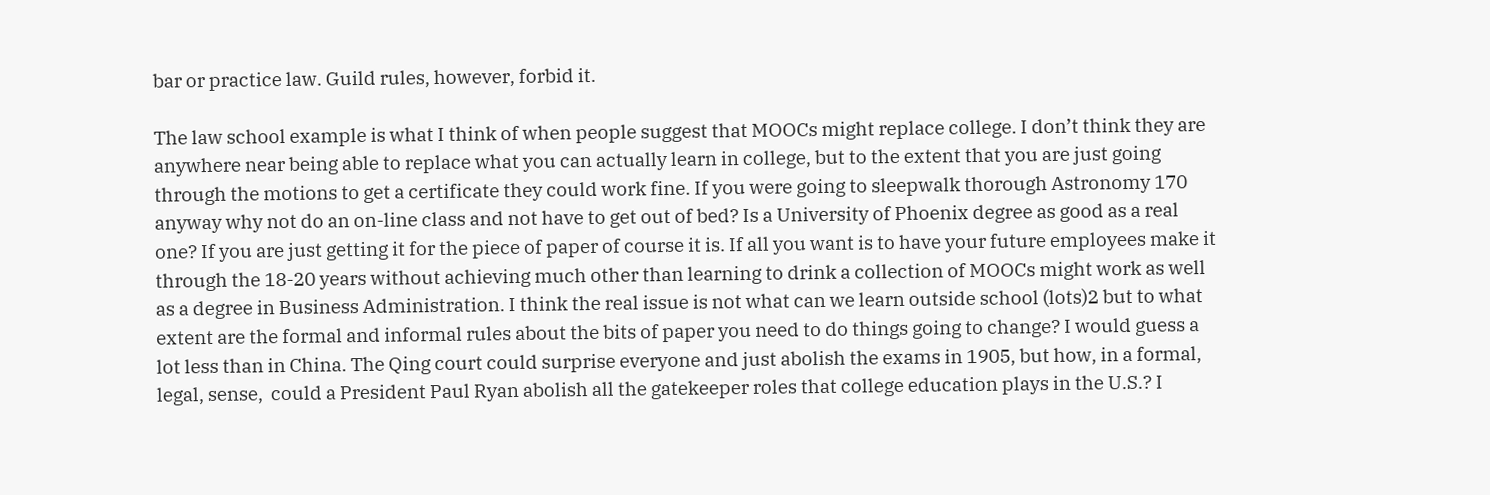bar or practice law. Guild rules, however, forbid it.

The law school example is what I think of when people suggest that MOOCs might replace college. I don’t think they are anywhere near being able to replace what you can actually learn in college, but to the extent that you are just going through the motions to get a certificate they could work fine. If you were going to sleepwalk thorough Astronomy 170 anyway why not do an on-line class and not have to get out of bed? Is a University of Phoenix degree as good as a real one? If you are just getting it for the piece of paper of course it is. If all you want is to have your future employees make it through the 18-20 years without achieving much other than learning to drink a collection of MOOCs might work as well as a degree in Business Administration. I think the real issue is not what can we learn outside school (lots)2 but to what extent are the formal and informal rules about the bits of paper you need to do things going to change? I would guess a lot less than in China. The Qing court could surprise everyone and just abolish the exams in 1905, but how, in a formal, legal, sense,  could a President Paul Ryan abolish all the gatekeeper roles that college education plays in the U.S.? I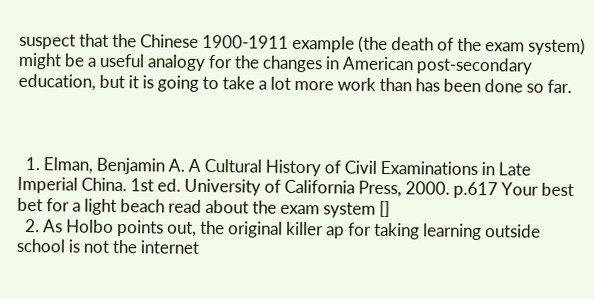suspect that the Chinese 1900-1911 example (the death of the exam system) might be a useful analogy for the changes in American post-secondary education, but it is going to take a lot more work than has been done so far.



  1. Elman, Benjamin A. A Cultural History of Civil Examinations in Late Imperial China. 1st ed. University of California Press, 2000. p.617 Your best bet for a light beach read about the exam system []
  2. As Holbo points out, the original killer ap for taking learning outside school is not the internet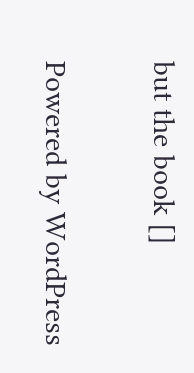but the book []

Powered by WordPress